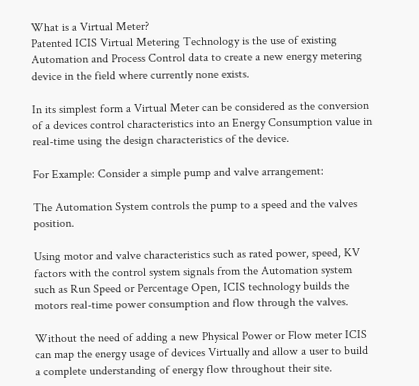What is a Virtual Meter?
Patented ICIS Virtual Metering Technology is the use of existing Automation and Process Control data to create a new energy metering device in the field where currently none exists.

In its simplest form a Virtual Meter can be considered as the conversion of a devices control characteristics into an Energy Consumption value in real-time using the design characteristics of the device.

For Example: Consider a simple pump and valve arrangement:

The Automation System controls the pump to a speed and the valves position.

Using motor and valve characteristics such as rated power, speed, KV factors with the control system signals from the Automation system such as Run Speed or Percentage Open, ICIS technology builds the motors real-time power consumption and flow through the valves.

Without the need of adding a new Physical Power or Flow meter ICIS can map the energy usage of devices Virtually and allow a user to build a complete understanding of energy flow throughout their site.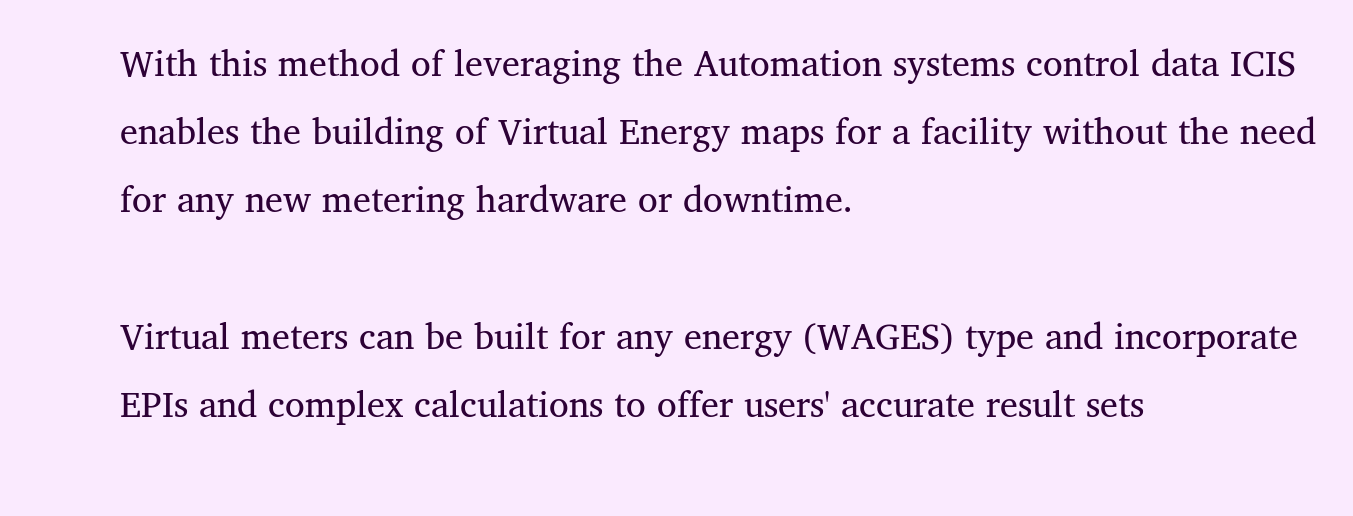With this method of leveraging the Automation systems control data ICIS enables the building of Virtual Energy maps for a facility without the need for any new metering hardware or downtime.

Virtual meters can be built for any energy (WAGES) type and incorporate EPIs and complex calculations to offer users' accurate result sets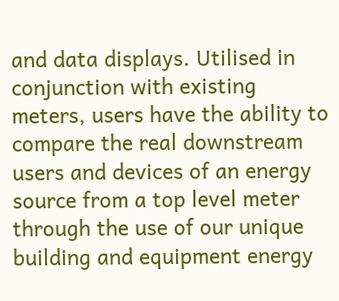and data displays. Utilised in conjunction with existing meters, users have the ability to compare the real downstream users and devices of an energy source from a top level meter through the use of our unique building and equipment energy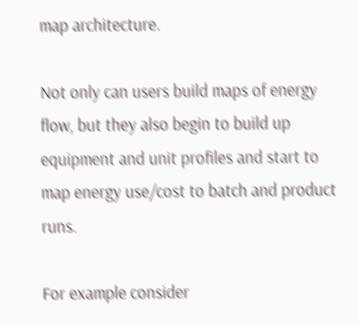map architecture.

Not only can users build maps of energy flow, but they also begin to build up equipment and unit profiles and start to map energy use/cost to batch and product runs.

For example consider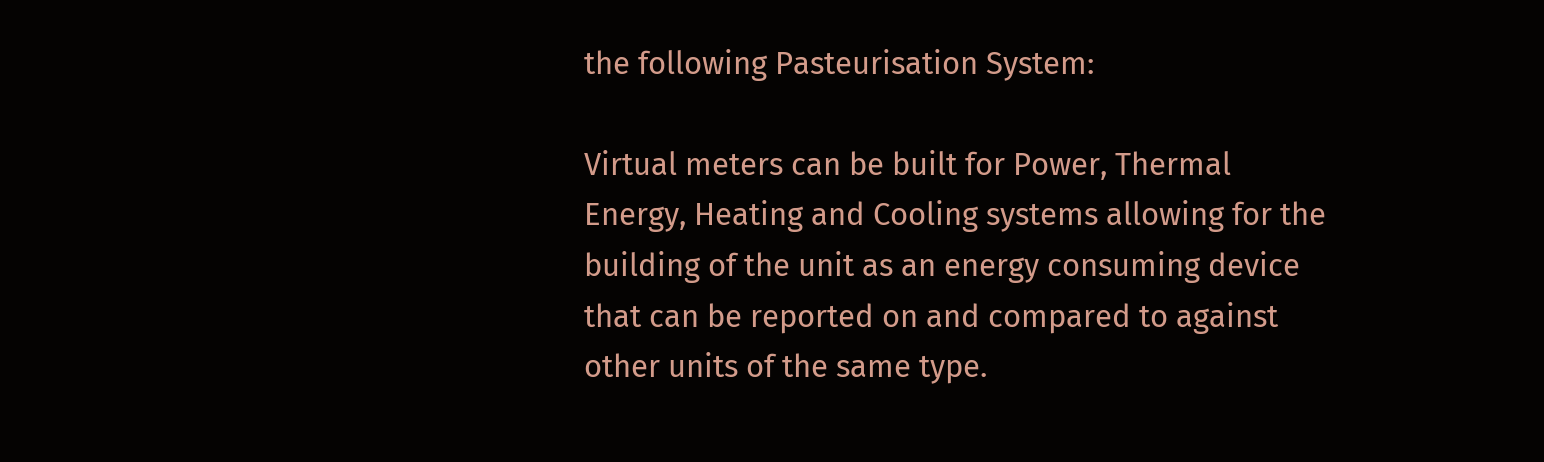the following Pasteurisation System:

Virtual meters can be built for Power, Thermal Energy, Heating and Cooling systems allowing for the building of the unit as an energy consuming device that can be reported on and compared to against other units of the same type.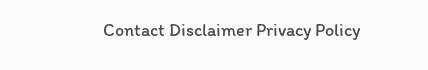Contact Disclaimer Privacy Policy